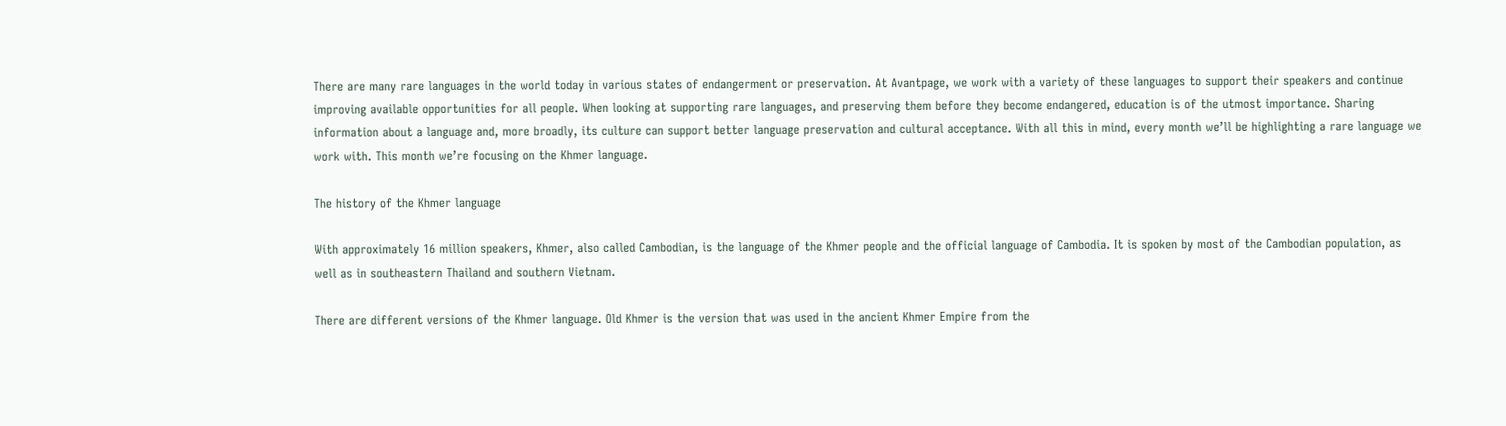There are many rare languages in the world today in various states of endangerment or preservation. At Avantpage, we work with a variety of these languages to support their speakers and continue improving available opportunities for all people. When looking at supporting rare languages, and preserving them before they become endangered, education is of the utmost importance. Sharing information about a language and, more broadly, its culture can support better language preservation and cultural acceptance. With all this in mind, every month we’ll be highlighting a rare language we work with. This month we’re focusing on the Khmer language.

The history of the Khmer language

With approximately 16 million speakers, Khmer, also called Cambodian, is the language of the Khmer people and the official language of Cambodia. It is spoken by most of the Cambodian population, as well as in southeastern Thailand and southern Vietnam.

There are different versions of the Khmer language. Old Khmer is the version that was used in the ancient Khmer Empire from the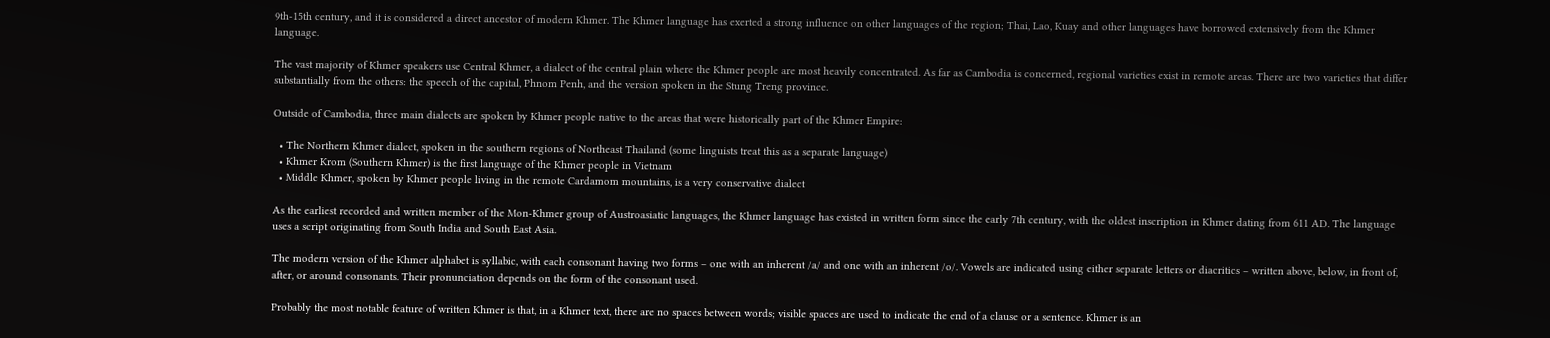9th-15th century, and it is considered a direct ancestor of modern Khmer. The Khmer language has exerted a strong influence on other languages of the region; Thai, Lao, Kuay and other languages have borrowed extensively from the Khmer language.

The vast majority of Khmer speakers use Central Khmer, a dialect of the central plain where the Khmer people are most heavily concentrated. As far as Cambodia is concerned, regional varieties exist in remote areas. There are two varieties that differ substantially from the others: the speech of the capital, Phnom Penh, and the version spoken in the Stung Treng province.

Outside of Cambodia, three main dialects are spoken by Khmer people native to the areas that were historically part of the Khmer Empire:

  • The Northern Khmer dialect, spoken in the southern regions of Northeast Thailand (some linguists treat this as a separate language)
  • Khmer Krom (Southern Khmer) is the first language of the Khmer people in Vietnam
  • Middle Khmer, spoken by Khmer people living in the remote Cardamom mountains, is a very conservative dialect

As the earliest recorded and written member of the Mon-Khmer group of Austroasiatic languages, the Khmer language has existed in written form since the early 7th century, with the oldest inscription in Khmer dating from 611 AD. The language uses a script originating from South India and South East Asia.

The modern version of the Khmer alphabet is syllabic, with each consonant having two forms – one with an inherent /a/ and one with an inherent /o/. Vowels are indicated using either separate letters or diacritics – written above, below, in front of, after, or around consonants. Their pronunciation depends on the form of the consonant used.

Probably the most notable feature of written Khmer is that, in a Khmer text, there are no spaces between words; visible spaces are used to indicate the end of a clause or a sentence. Khmer is an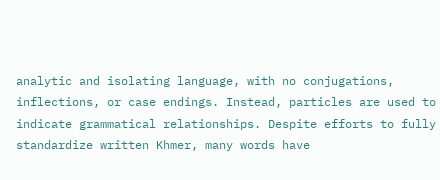analytic and isolating language, with no conjugations, inflections, or case endings. Instead, particles are used to indicate grammatical relationships. Despite efforts to fully standardize written Khmer, many words have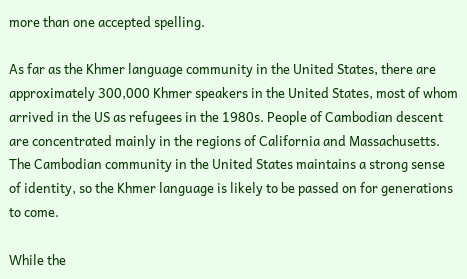more than one accepted spelling.

As far as the Khmer language community in the United States, there are approximately 300,000 Khmer speakers in the United States, most of whom arrived in the US as refugees in the 1980s. People of Cambodian descent are concentrated mainly in the regions of California and Massachusetts. The Cambodian community in the United States maintains a strong sense of identity, so the Khmer language is likely to be passed on for generations to come.

While the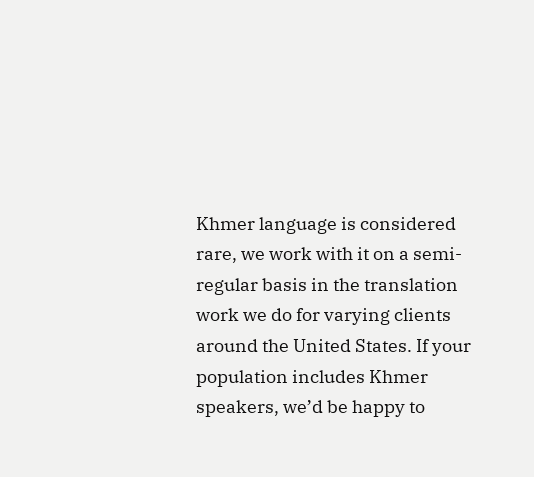Khmer language is considered rare, we work with it on a semi-regular basis in the translation work we do for varying clients around the United States. If your population includes Khmer speakers, we’d be happy to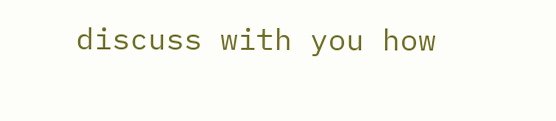discuss with you how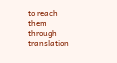to reach them through translation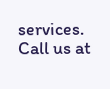services. Call us at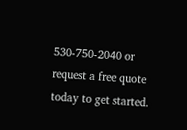530-750-2040 or request a free quote today to get started.